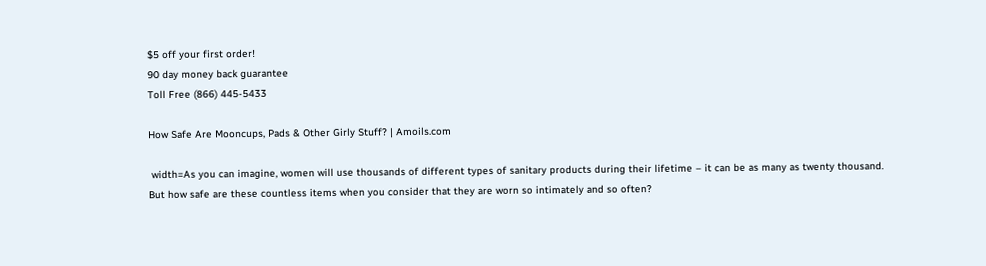$5 off your first order!
90 day money back guarantee
Toll Free (866) 445-5433

How Safe Are Mooncups, Pads & Other Girly Stuff? | Amoils.com

 width=As you can imagine, women will use thousands of different types of sanitary products during their lifetime – it can be as many as twenty thousand. But how safe are these countless items when you consider that they are worn so intimately and so often?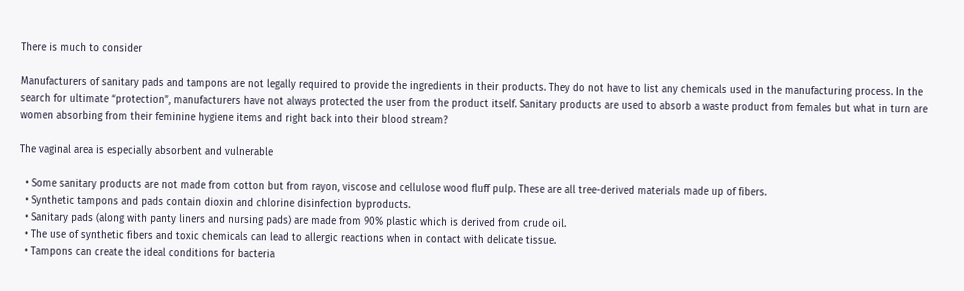There is much to consider

Manufacturers of sanitary pads and tampons are not legally required to provide the ingredients in their products. They do not have to list any chemicals used in the manufacturing process. In the search for ultimate “protection”, manufacturers have not always protected the user from the product itself. Sanitary products are used to absorb a waste product from females but what in turn are women absorbing from their feminine hygiene items and right back into their blood stream?

The vaginal area is especially absorbent and vulnerable

  • Some sanitary products are not made from cotton but from rayon, viscose and cellulose wood fluff pulp. These are all tree-derived materials made up of fibers.
  • Synthetic tampons and pads contain dioxin and chlorine disinfection byproducts.
  • Sanitary pads (along with panty liners and nursing pads) are made from 90% plastic which is derived from crude oil.
  • The use of synthetic fibers and toxic chemicals can lead to allergic reactions when in contact with delicate tissue.
  • Tampons can create the ideal conditions for bacteria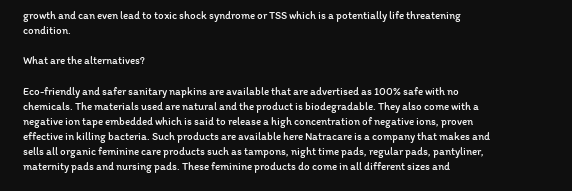growth and can even lead to toxic shock syndrome or TSS which is a potentially life threatening condition.

What are the alternatives?

Eco-friendly and safer sanitary napkins are available that are advertised as 100% safe with no chemicals. The materials used are natural and the product is biodegradable. They also come with a negative ion tape embedded which is said to release a high concentration of negative ions, proven effective in killing bacteria. Such products are available here Natracare is a company that makes and sells all organic feminine care products such as tampons, night time pads, regular pads, pantyliner, maternity pads and nursing pads. These feminine products do come in all different sizes and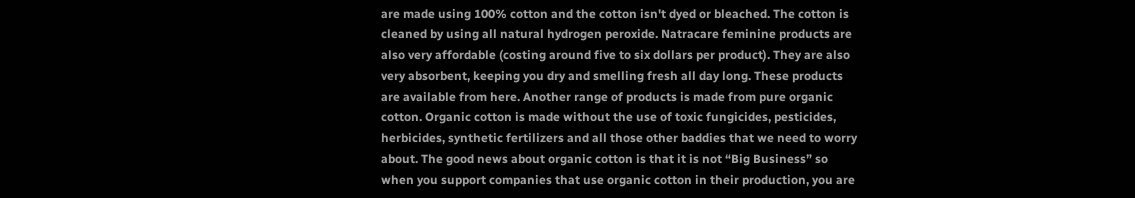are made using 100% cotton and the cotton isn't dyed or bleached. The cotton is cleaned by using all natural hydrogen peroxide. Natracare feminine products are also very affordable (costing around five to six dollars per product). They are also very absorbent, keeping you dry and smelling fresh all day long. These products are available from here. Another range of products is made from pure organic cotton. Organic cotton is made without the use of toxic fungicides, pesticides, herbicides, synthetic fertilizers and all those other baddies that we need to worry about. The good news about organic cotton is that it is not “Big Business” so when you support companies that use organic cotton in their production, you are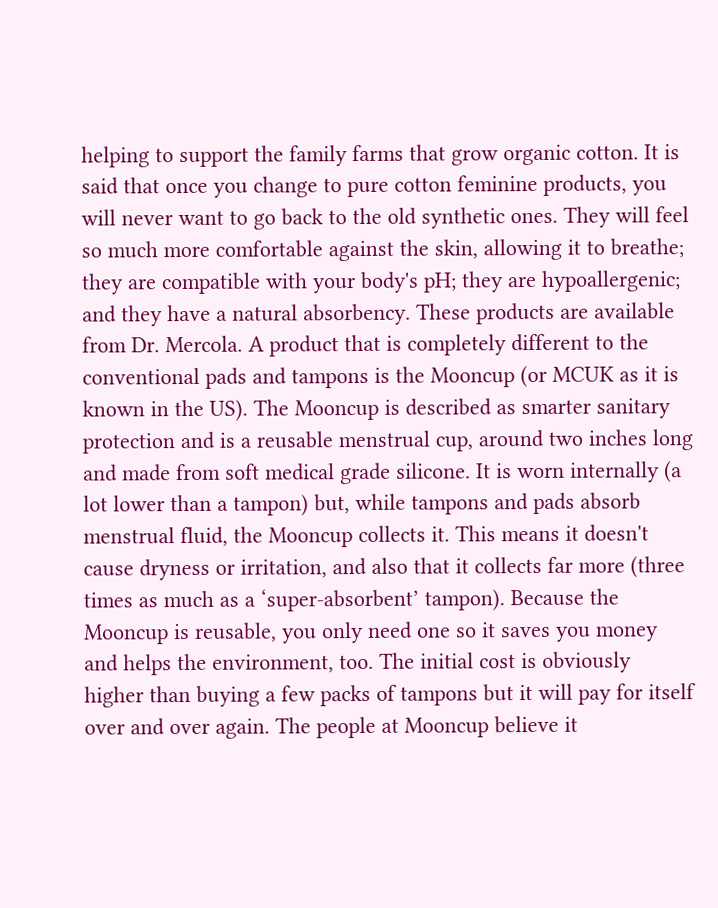helping to support the family farms that grow organic cotton. It is said that once you change to pure cotton feminine products, you will never want to go back to the old synthetic ones. They will feel so much more comfortable against the skin, allowing it to breathe; they are compatible with your body's pH; they are hypoallergenic; and they have a natural absorbency. These products are available from Dr. Mercola. A product that is completely different to the conventional pads and tampons is the Mooncup (or MCUK as it is known in the US). The Mooncup is described as smarter sanitary protection and is a reusable menstrual cup, around two inches long and made from soft medical grade silicone. It is worn internally (a lot lower than a tampon) but, while tampons and pads absorb menstrual fluid, the Mooncup collects it. This means it doesn't cause dryness or irritation, and also that it collects far more (three times as much as a ‘super-absorbent’ tampon). Because the Mooncup is reusable, you only need one so it saves you money and helps the environment, too. The initial cost is obviously higher than buying a few packs of tampons but it will pay for itself over and over again. The people at Mooncup believe it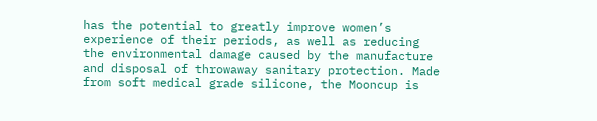has the potential to greatly improve women’s experience of their periods, as well as reducing the environmental damage caused by the manufacture and disposal of throwaway sanitary protection. Made from soft medical grade silicone, the Mooncup is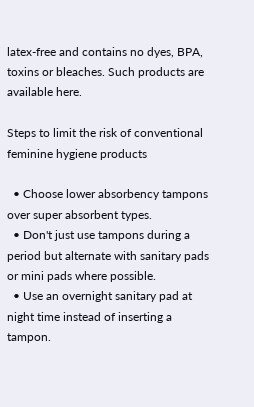latex-free and contains no dyes, BPA, toxins or bleaches. Such products are available here.

Steps to limit the risk of conventional feminine hygiene products

  • Choose lower absorbency tampons over super absorbent types.
  • Don't just use tampons during a period but alternate with sanitary pads or mini pads where possible.
  • Use an overnight sanitary pad at night time instead of inserting a tampon.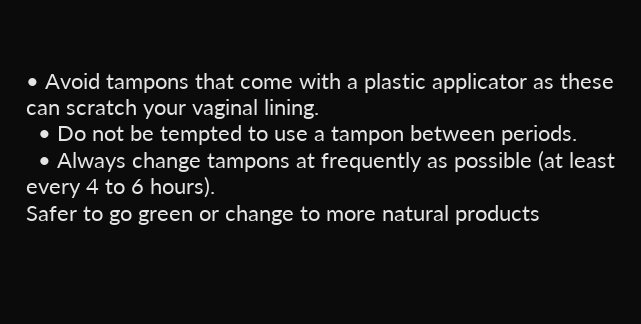• Avoid tampons that come with a plastic applicator as these can scratch your vaginal lining.
  • Do not be tempted to use a tampon between periods.
  • Always change tampons at frequently as possible (at least every 4 to 6 hours).
Safer to go green or change to more natural products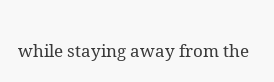while staying away from the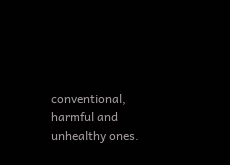conventional, harmful and unhealthy ones.